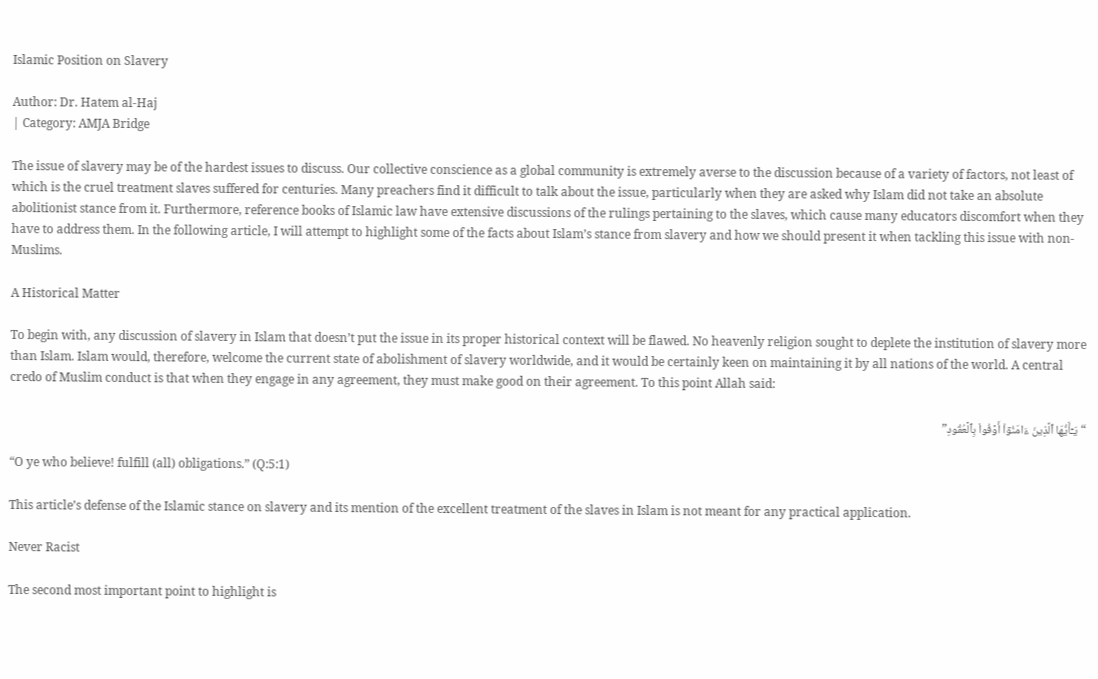Islamic Position on Slavery

Author: Dr. Hatem al-Haj
| Category: AMJA Bridge

The issue of slavery may be of the hardest issues to discuss. Our collective conscience as a global community is extremely averse to the discussion because of a variety of factors, not least of which is the cruel treatment slaves suffered for centuries. Many preachers find it difficult to talk about the issue, particularly when they are asked why Islam did not take an absolute abolitionist stance from it. Furthermore, reference books of Islamic law have extensive discussions of the rulings pertaining to the slaves, which cause many educators discomfort when they have to address them. In the following article, I will attempt to highlight some of the facts about Islam’s stance from slavery and how we should present it when tackling this issue with non-Muslims.

A Historical Matter

To begin with, any discussion of slavery in Islam that doesn’t put the issue in its proper historical context will be flawed. No heavenly religion sought to deplete the institution of slavery more than Islam. Islam would, therefore, welcome the current state of abolishment of slavery worldwide, and it would be certainly keen on maintaining it by all nations of the world. A central credo of Muslim conduct is that when they engage in any agreement, they must make good on their agreement. To this point Allah said:

“يَـٰٓأَيُّهَا ٱلَّذِينَ ءَامَنُوٓاْ أَوۡفُواْ بِٱلۡعُقُودِ‌”

“O ye who believe! fulfill (all) obligations.” (Q:5:1)

This article’s defense of the Islamic stance on slavery and its mention of the excellent treatment of the slaves in Islam is not meant for any practical application.

Never Racist

The second most important point to highlight is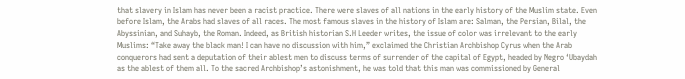that slavery in Islam has never been a racist practice. There were slaves of all nations in the early history of the Muslim state. Even before Islam, the Arabs had slaves of all races. The most famous slaves in the history of Islam are: Salman, the Persian, Bilal, the Abyssinian, and Suhayb, the Roman. Indeed, as British historian S.H Leeder writes, the issue of color was irrelevant to the early Muslims: “Take away the black man! I can have no discussion with him,” exclaimed the Christian Archbishop Cyrus when the Arab conquerors had sent a deputation of their ablest men to discuss terms of surrender of the capital of Egypt, headed by Negro ‘Ubaydah as the ablest of them all. To the sacred Archbishop’s astonishment, he was told that this man was commissioned by General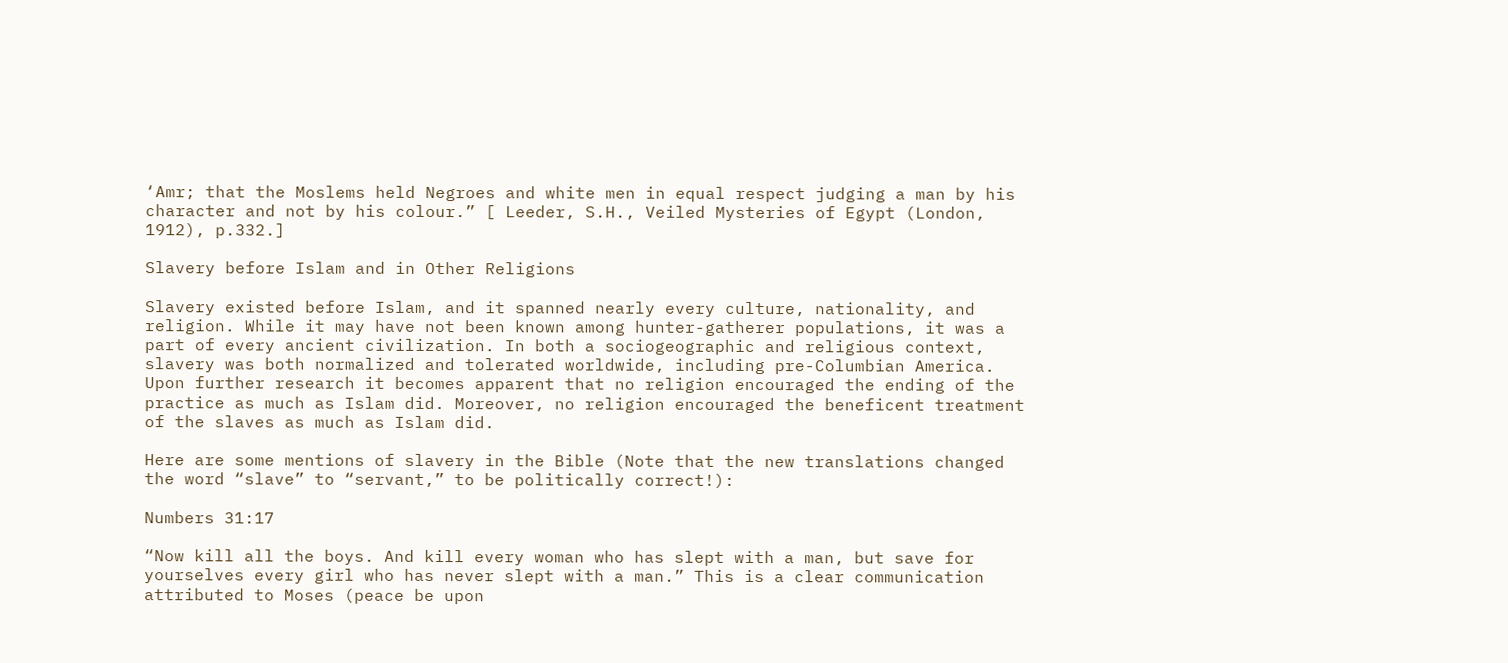‘Amr; that the Moslems held Negroes and white men in equal respect judging a man by his character and not by his colour.” [ Leeder, S.H., Veiled Mysteries of Egypt (London, 1912), p.332.]

Slavery before Islam and in Other Religions

Slavery existed before Islam, and it spanned nearly every culture, nationality, and religion. While it may have not been known among hunter-gatherer populations, it was a part of every ancient civilization. In both a sociogeographic and religious context, slavery was both normalized and tolerated worldwide, including pre-Columbian America. Upon further research it becomes apparent that no religion encouraged the ending of the practice as much as Islam did. Moreover, no religion encouraged the beneficent treatment of the slaves as much as Islam did.

Here are some mentions of slavery in the Bible (Note that the new translations changed the word “slave” to “servant,” to be politically correct!):

Numbers 31:17

“Now kill all the boys. And kill every woman who has slept with a man, but save for yourselves every girl who has never slept with a man.” This is a clear communication attributed to Moses (peace be upon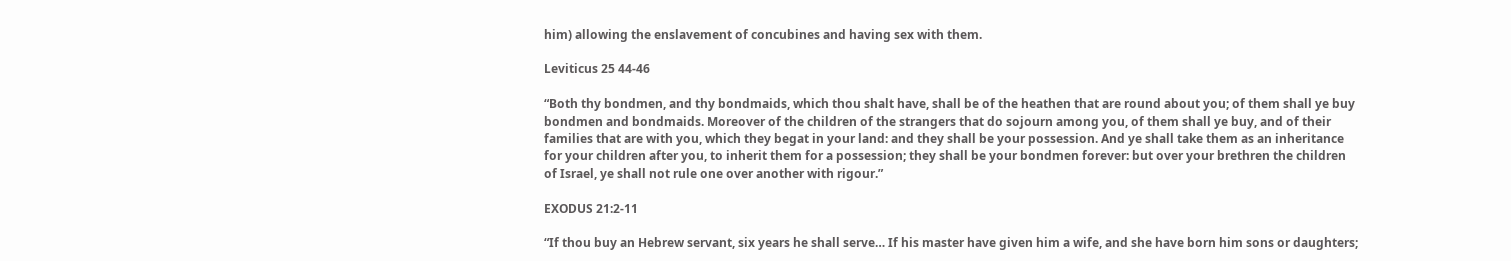him) allowing the enslavement of concubines and having sex with them.

Leviticus 25 44-46

“Both thy bondmen, and thy bondmaids, which thou shalt have, shall be of the heathen that are round about you; of them shall ye buy bondmen and bondmaids. Moreover of the children of the strangers that do sojourn among you, of them shall ye buy, and of their families that are with you, which they begat in your land: and they shall be your possession. And ye shall take them as an inheritance for your children after you, to inherit them for a possession; they shall be your bondmen forever: but over your brethren the children of Israel, ye shall not rule one over another with rigour.”

EXODUS 21:2-11

“If thou buy an Hebrew servant, six years he shall serve… If his master have given him a wife, and she have born him sons or daughters;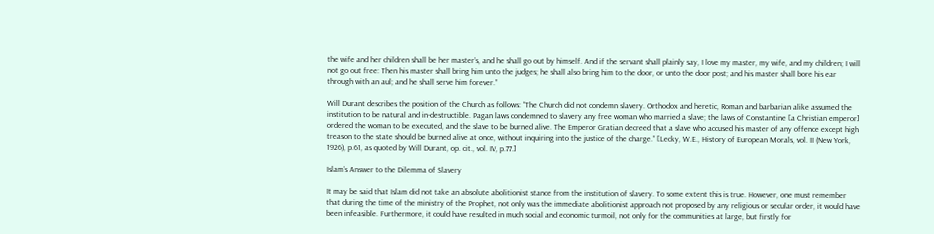the wife and her children shall be her master’s, and he shall go out by himself. And if the servant shall plainly say, I love my master, my wife, and my children; I will not go out free: Then his master shall bring him unto the judges; he shall also bring him to the door, or unto the door post; and his master shall bore his ear through with an aul; and he shall serve him forever.”

Will Durant describes the position of the Church as follows: “The Church did not condemn slavery. Orthodox and heretic, Roman and barbarian alike assumed the institution to be natural and in-destructible. Pagan laws condemned to slavery any free woman who married a slave; the laws of Constantine [a Christian emperor] ordered the woman to be executed, and the slave to be burned alive. The Emperor Gratian decreed that a slave who accused his master of any offence except high treason to the state should be burned alive at once, without inquiring into the justice of the charge.” [Lecky, W.E., History of European Morals, vol. II (New York, 1926), p.61, as quoted by Will Durant, op. cit., vol. IV, p.77.]

Islam’s Answer to the Dilemma of Slavery

It may be said that Islam did not take an absolute abolitionist stance from the institution of slavery. To some extent this is true. However, one must remember that during the time of the ministry of the Prophet, not only was the immediate abolitionist approach not proposed by any religious or secular order, it would have been infeasible. Furthermore, it could have resulted in much social and economic turmoil, not only for the communities at large, but firstly for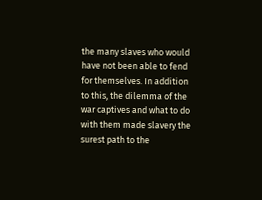the many slaves who would have not been able to fend for themselves. In addition to this, the dilemma of the war captives and what to do with them made slavery the surest path to the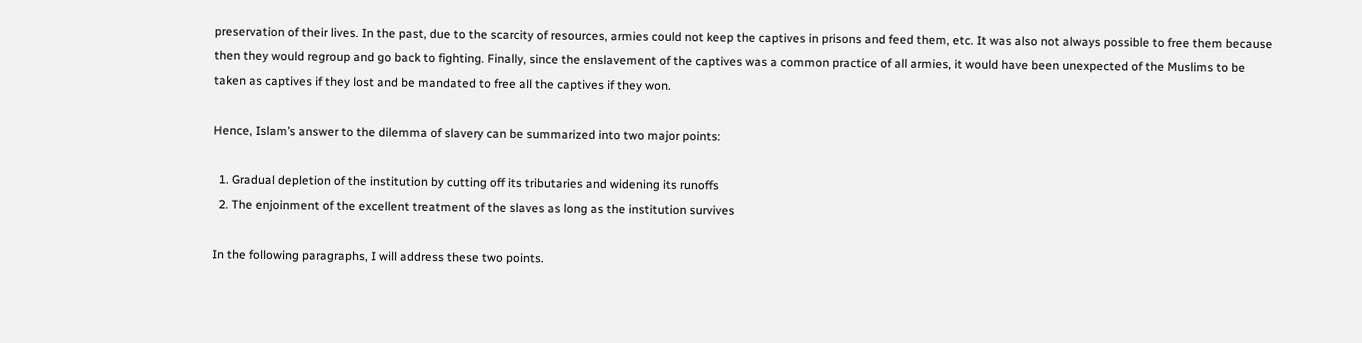preservation of their lives. In the past, due to the scarcity of resources, armies could not keep the captives in prisons and feed them, etc. It was also not always possible to free them because then they would regroup and go back to fighting. Finally, since the enslavement of the captives was a common practice of all armies, it would have been unexpected of the Muslims to be taken as captives if they lost and be mandated to free all the captives if they won.

Hence, Islam’s answer to the dilemma of slavery can be summarized into two major points:

  1. Gradual depletion of the institution by cutting off its tributaries and widening its runoffs
  2. The enjoinment of the excellent treatment of the slaves as long as the institution survives

In the following paragraphs, I will address these two points.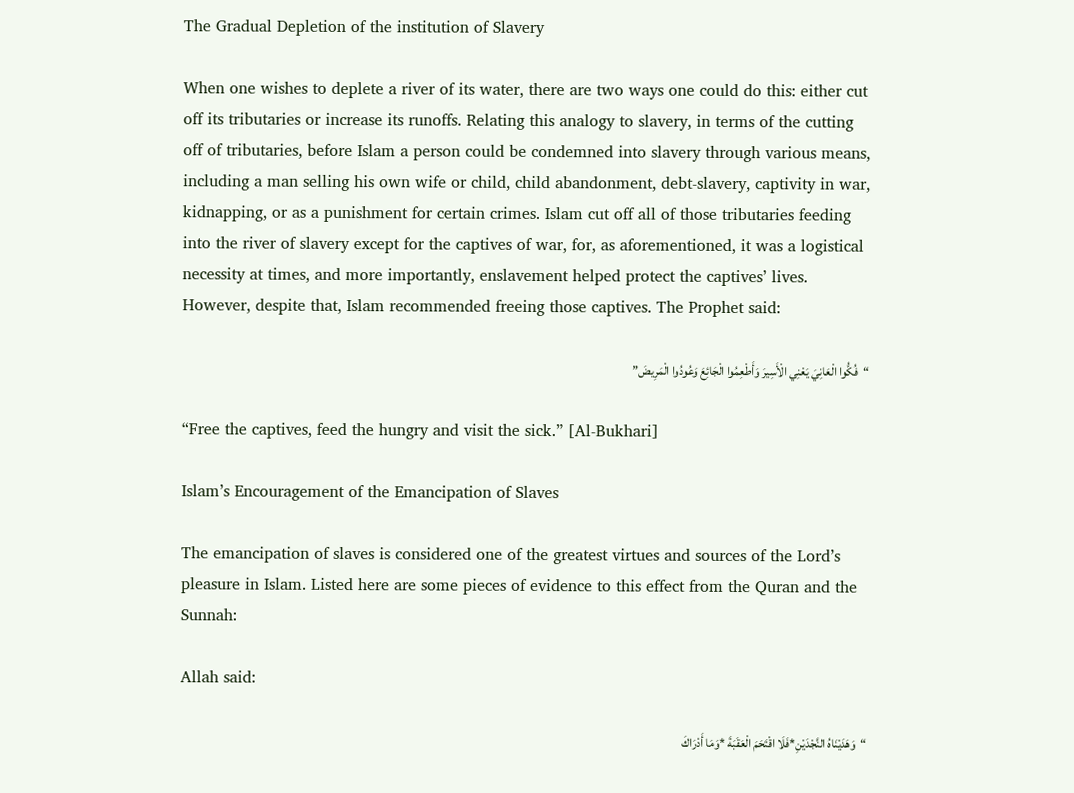The Gradual Depletion of the institution of Slavery

When one wishes to deplete a river of its water, there are two ways one could do this: either cut off its tributaries or increase its runoffs. Relating this analogy to slavery, in terms of the cutting off of tributaries, before Islam a person could be condemned into slavery through various means, including a man selling his own wife or child, child abandonment, debt-slavery, captivity in war, kidnapping, or as a punishment for certain crimes. Islam cut off all of those tributaries feeding into the river of slavery except for the captives of war, for, as aforementioned, it was a logistical necessity at times, and more importantly, enslavement helped protect the captives’ lives. However, despite that, Islam recommended freeing those captives. The Prophet said:

“فُكُّوا الْعَانِيَ يَعْنِي الْأَسِيرَ وَأَطْعِمُوا الْجَائِعَ وَعُودُوا الْمَرِيضَ”

“Free the captives, feed the hungry and visit the sick.” [Al-Bukhari]

Islam’s Encouragement of the Emancipation of Slaves

The emancipation of slaves is considered one of the greatest virtues and sources of the Lord’s pleasure in Islam. Listed here are some pieces of evidence to this effect from the Quran and the Sunnah:

Allah said:

“وَهَدَيْنَاهُ النَّجْدَيْنِ*فَلَا اقْتَحَمَ الْعَقَبَةَ *وَمَا أَدْرَاكَ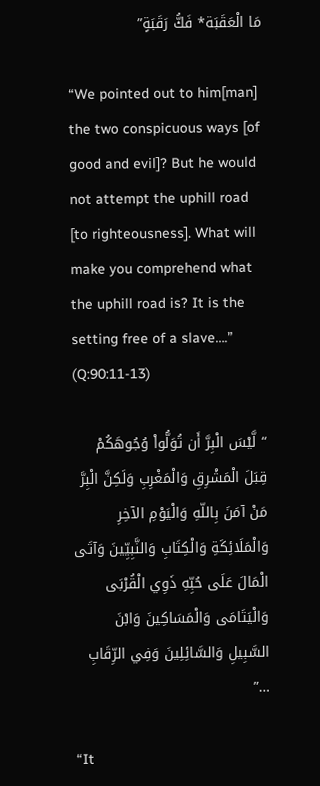مَا الْعَقَبَة* فَكُّ رَقَبَةٍ”

“We pointed out to him[man] the two conspicuous ways [of good and evil]? But he would not attempt the uphill road [to righteousness]. What will make you comprehend what the uphill road is? It is the setting free of a slave….” (Q:90:11-13)

“لَّيْسَ الْبِرَّ أَن تُوَلُّواْ وُجُوهَكُمْ قِبَلَ الْمَشْرِقِ وَالْمَغْرِبِ وَلَكِنَّ الْبِرَّ مَنْ آمَنَ بِاللّهِ وَالْيَوْمِ الآخِرِ وَالْمَلَائِكَةِ وَالْكِتَابِ وَالنَّبِيِّينَ وَآتَى الْمَالَ عَلَى حُبِّهِ ذَوِي الْقُرْبَى وَالْيَتَامَى وَالْمَسَاكِينَ وَابْنَ السَّبِيلِ وَالسَّائِلِينَ وَفِي الرِّقَابِ …”

“It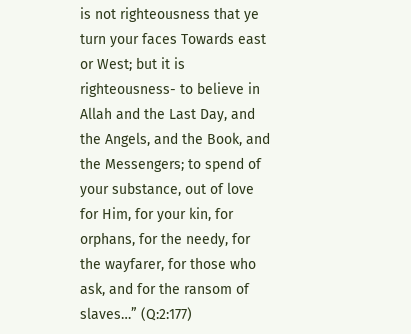is not righteousness that ye turn your faces Towards east or West; but it is righteousness- to believe in Allah and the Last Day, and the Angels, and the Book, and the Messengers; to spend of your substance, out of love for Him, for your kin, for orphans, for the needy, for the wayfarer, for those who ask, and for the ransom of slaves…” (Q:2:177)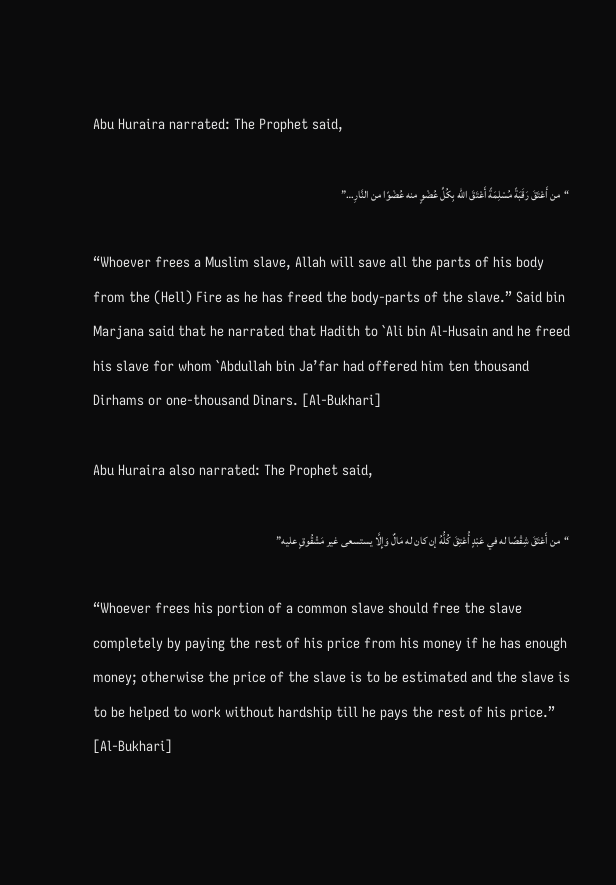Abu Huraira narrated: The Prophet said,

“من أَعْتَقَ رَقَبَةً مُسْلِمَةً أَعْتَقَ الله بِكُلِّ عُضْوٍ منه عُضْوًا من النَّارِ…”

“Whoever frees a Muslim slave, Allah will save all the parts of his body from the (Hell) Fire as he has freed the body-parts of the slave.” Said bin Marjana said that he narrated that Hadith to `Ali bin Al-Husain and he freed his slave for whom `Abdullah bin Ja’far had offered him ten thousand Dirhams or one-thousand Dinars. [Al-Bukhari]

Abu Huraira also narrated: The Prophet said,

“من أَعْتَقَ شِقْصًا له في عَبْدٍ أُعْتِقَ كُلُّهُ إن كان له مَالٌ وَإِلَّا يستسعى غير مَشْقُوقٍ عليه”

“Whoever frees his portion of a common slave should free the slave completely by paying the rest of his price from his money if he has enough money; otherwise the price of the slave is to be estimated and the slave is to be helped to work without hardship till he pays the rest of his price.” [Al-Bukhari]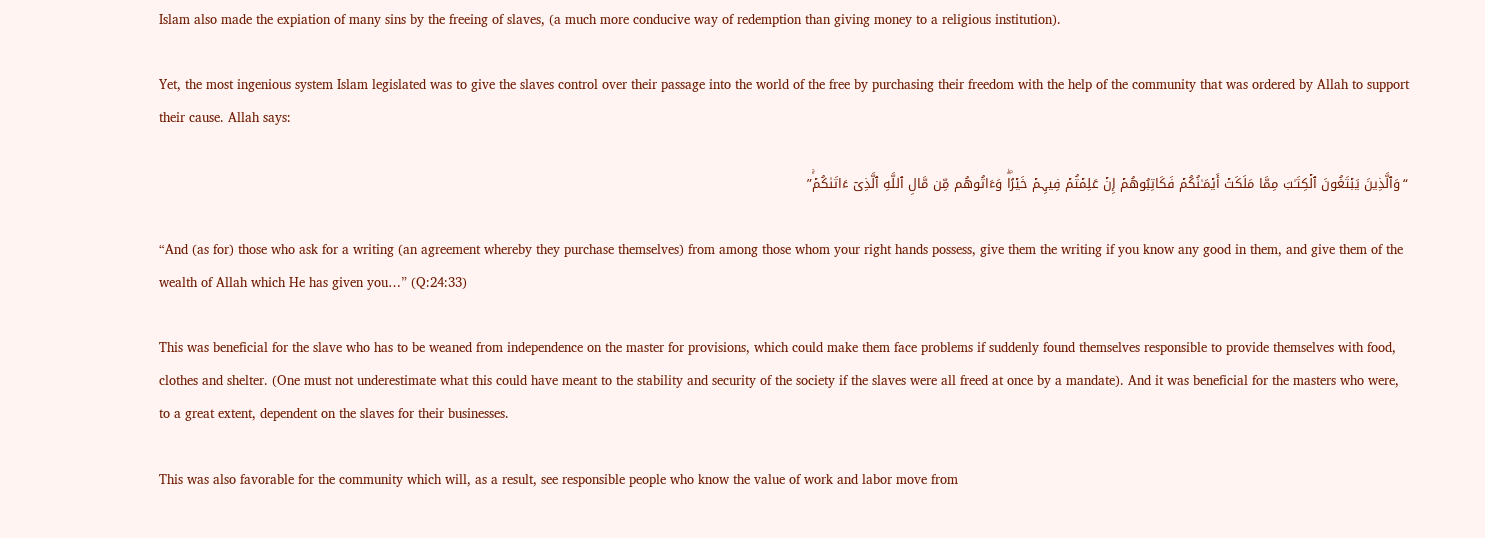Islam also made the expiation of many sins by the freeing of slaves, (a much more conducive way of redemption than giving money to a religious institution).

Yet, the most ingenious system Islam legislated was to give the slaves control over their passage into the world of the free by purchasing their freedom with the help of the community that was ordered by Allah to support their cause. Allah says:

“وَٱلَّذِينَ يَبۡتَغُونَ ٱلۡكِتَـٰبَ مِمَّا مَلَكَتۡ أَيۡمَـٰنُكُمۡ فَكَاتِبُوهُمۡ إِنۡ عَلِمۡتُمۡ فِيہِمۡ خَيۡرً۬ا‌ۖ وَءَاتُوهُم مِّن مَّالِ ٱللَّهِ ٱلَّذِىٓ ءَاتَٮٰكُمۡ‌ۚ”

“And (as for) those who ask for a writing (an agreement whereby they purchase themselves) from among those whom your right hands possess, give them the writing if you know any good in them, and give them of the wealth of Allah which He has given you…” (Q:24:33)

This was beneficial for the slave who has to be weaned from independence on the master for provisions, which could make them face problems if suddenly found themselves responsible to provide themselves with food, clothes and shelter. (One must not underestimate what this could have meant to the stability and security of the society if the slaves were all freed at once by a mandate). And it was beneficial for the masters who were, to a great extent, dependent on the slaves for their businesses.

This was also favorable for the community which will, as a result, see responsible people who know the value of work and labor move from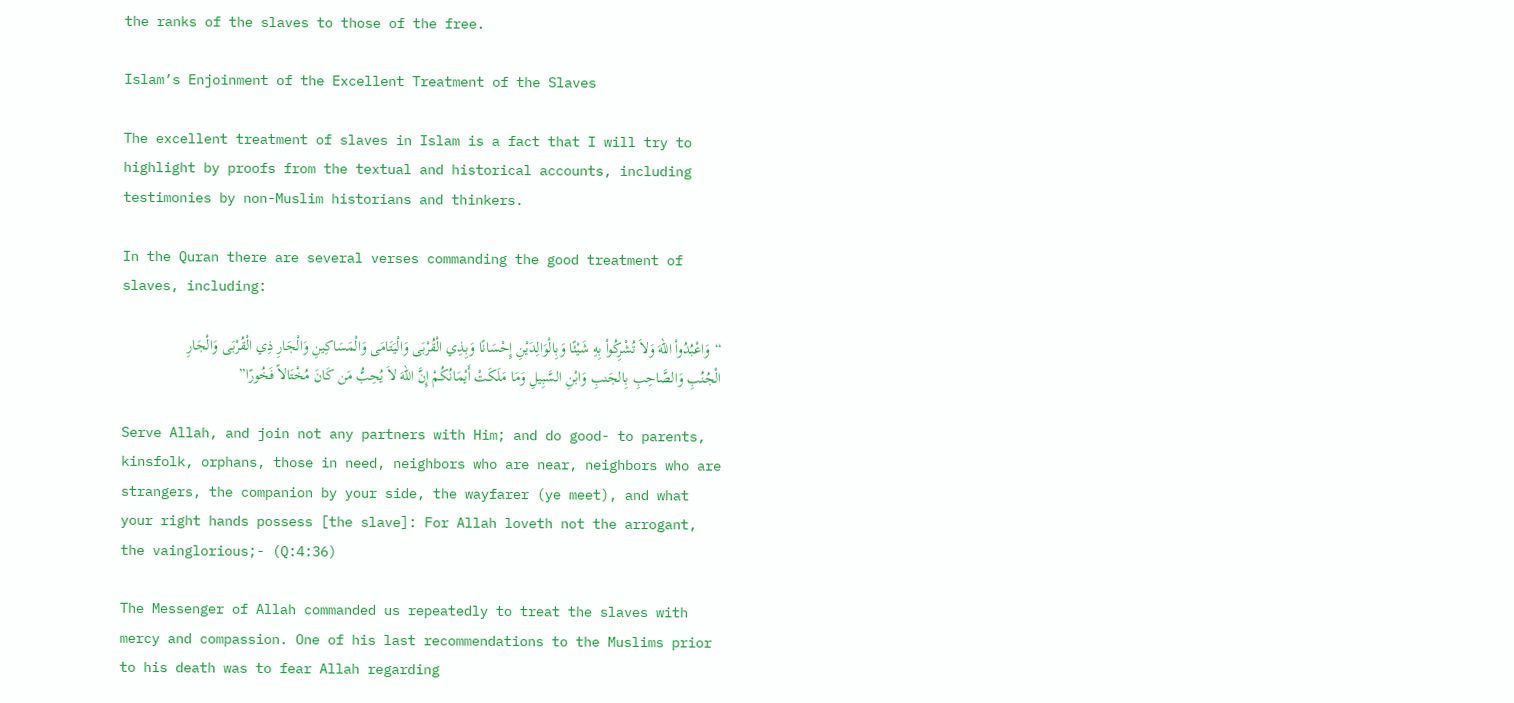the ranks of the slaves to those of the free.

Islam’s Enjoinment of the Excellent Treatment of the Slaves

The excellent treatment of slaves in Islam is a fact that I will try to highlight by proofs from the textual and historical accounts, including testimonies by non-Muslim historians and thinkers.

In the Quran there are several verses commanding the good treatment of slaves, including:

“وَاعْبُدُواْ اللّهَ وَلاَ تُشْرِكُواْ بِهِ شَيْئًا وَبِالْوَالِدَيْنِ إِحْسَانًا وَبِذِي الْقُرْبَى وَالْيَتَامَى وَالْمَسَاكِينِ وَالْجَارِ ذِي الْقُرْبَى وَالْجَارِ الْجُنُبِ وَالصَّاحِبِ بِالجَنبِ وَابْنِ السَّبِيلِ وَمَا مَلَكَتْ أَيْمَانُكُمْ إِنَّ اللّهَ لاَ يُحِبُّ مَن كَانَ مُخْتَالاً فَخُورًا”

Serve Allah, and join not any partners with Him; and do good- to parents, kinsfolk, orphans, those in need, neighbors who are near, neighbors who are strangers, the companion by your side, the wayfarer (ye meet), and what your right hands possess [the slave]: For Allah loveth not the arrogant, the vainglorious;- (Q:4:36)

The Messenger of Allah commanded us repeatedly to treat the slaves with mercy and compassion. One of his last recommendations to the Muslims prior to his death was to fear Allah regarding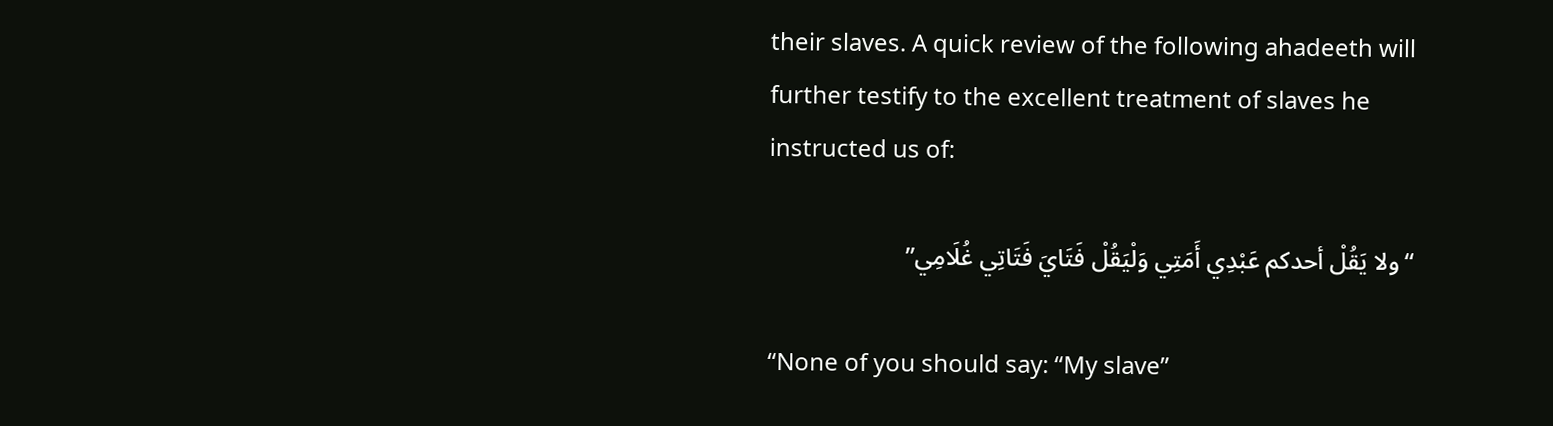their slaves. A quick review of the following ahadeeth will further testify to the excellent treatment of slaves he instructed us of:

“ولا يَقُلْ أحدكم عَبْدِي أَمَتِي وَلْيَقُلْ فَتَايَ فَتَاتِي غُلَامِي”

“None of you should say: “My slave”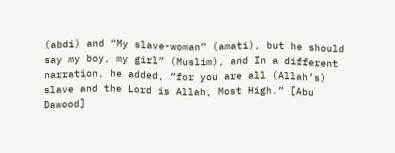(abdi) and “My slave-woman” (amati), but he should say my boy, my girl” (Muslim), and In a different narration, he added, “for you are all (Allah’s) slave and the Lord is Allah, Most High.” [Abu Dawood]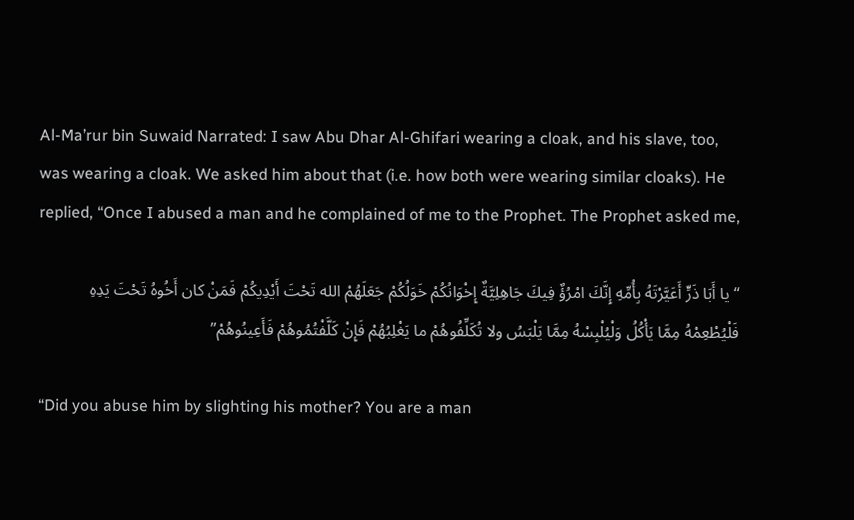Al-Ma’rur bin Suwaid Narrated: I saw Abu Dhar Al-Ghifari wearing a cloak, and his slave, too, was wearing a cloak. We asked him about that (i.e. how both were wearing similar cloaks). He replied, “Once I abused a man and he complained of me to the Prophet. The Prophet asked me,

“يا أَبَا ذَرٍّ أَعَيَّرْتَهُ بِأُمِّهِ إِنَّكَ امْرُؤٌ فِيكَ جَاهِلِيَّةٌ إِخْوَانُكُمْ خَوَلُكُمْ جَعَلَهُمْ الله تَحْتَ أَيْدِيكُمْ فَمَنْ كان أَخُوهُ تَحْتَ يَدِهِ فَلْيُطْعِمْهُ مِمَّا يَأْكُلُ وَلْيُلْبِسْهُ مِمَّا يَلْبَسُ ولا تُكَلِّفُوهُمْ ما يَغْلِبُهُمْ فَإِنْ كَلَّفْتُمُوهُمْ فَأَعِينُوهُمْ”

“Did you abuse him by slighting his mother? You are a man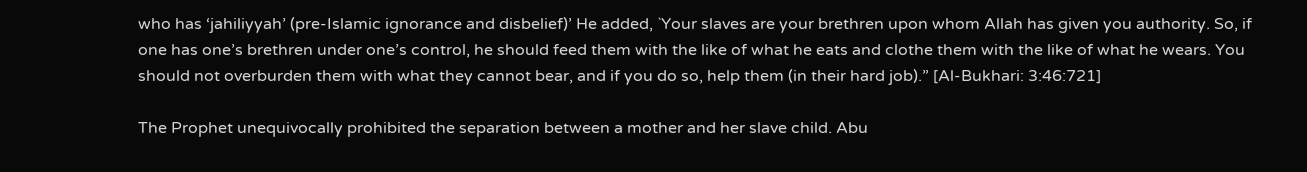who has ‘jahiliyyah’ (pre-Islamic ignorance and disbelief)’ He added, `Your slaves are your brethren upon whom Allah has given you authority. So, if one has one’s brethren under one’s control, he should feed them with the like of what he eats and clothe them with the like of what he wears. You should not overburden them with what they cannot bear, and if you do so, help them (in their hard job).” [Al-Bukhari: 3:46:721]

The Prophet unequivocally prohibited the separation between a mother and her slave child. Abu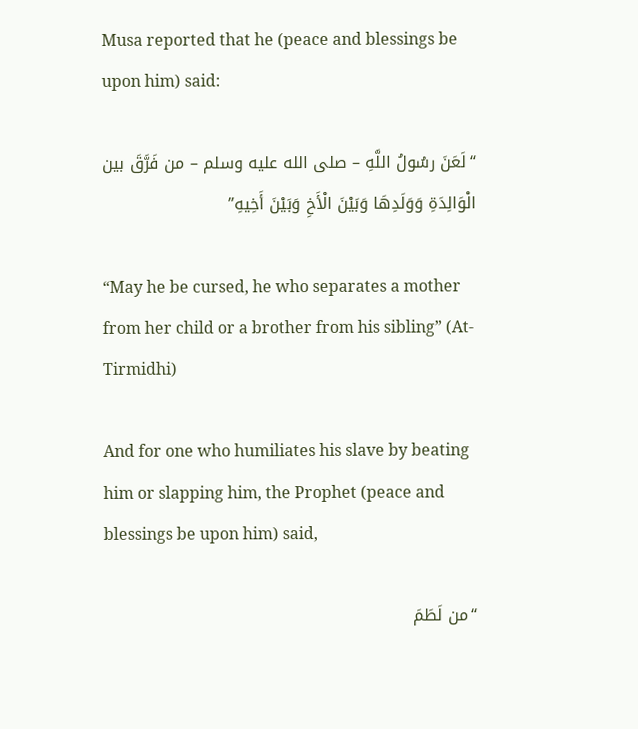Musa reported that he (peace and blessings be upon him) said:

“لَعَنَ رسُولُ اللَّهِ – صلى الله عليه وسلم – من فَرَّقَ بين الْوَالِدَةِ وَوَلَدِهَا وَبَيْنَ الْأَخِ وَبَيْنَ أَخِيهِ”

“May he be cursed, he who separates a mother from her child or a brother from his sibling” (At-Tirmidhi)

And for one who humiliates his slave by beating him or slapping him, the Prophet (peace and blessings be upon him) said,

“من لَطَمَ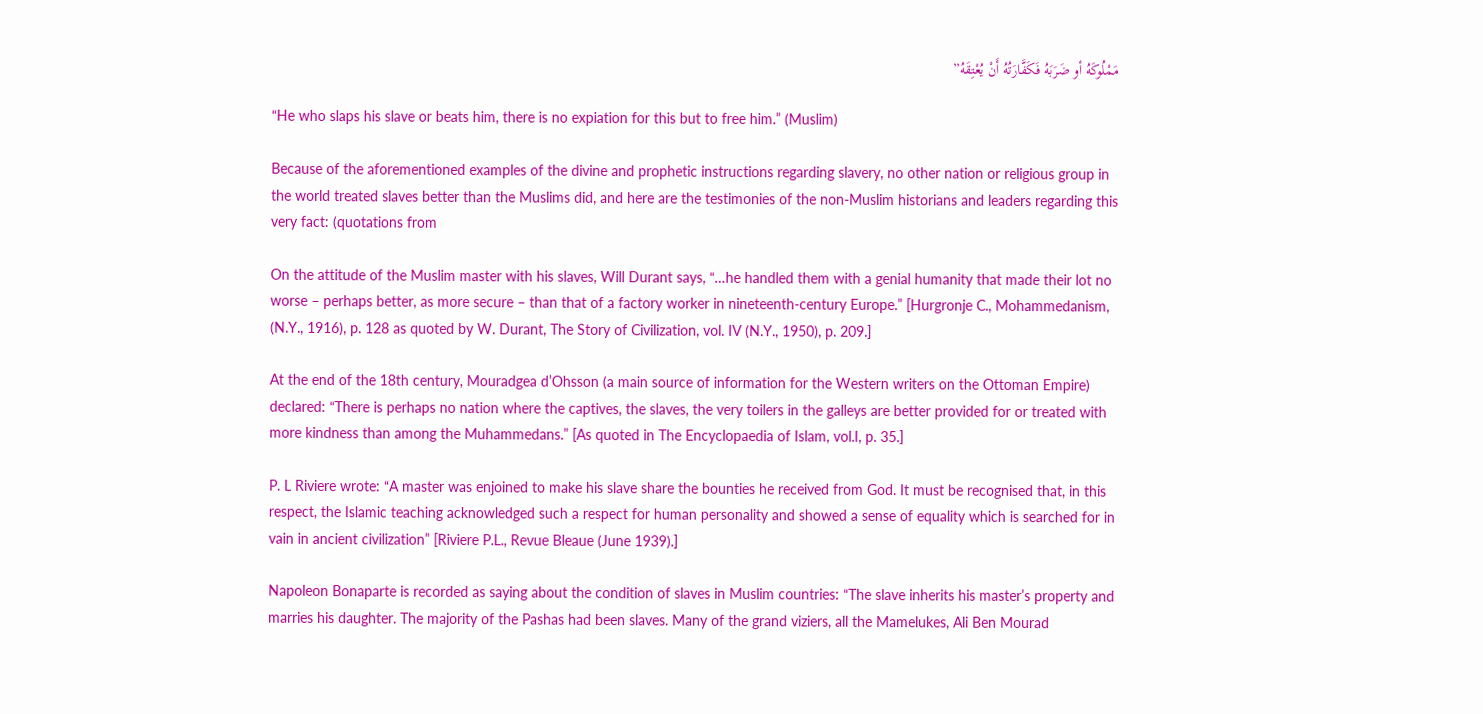مَمْلُوكَهُ أو ضَرَبَهُ فَكَفَّارَتُهُ أَنْ يُعْتِقَهُ”

“He who slaps his slave or beats him, there is no expiation for this but to free him.” (Muslim)

Because of the aforementioned examples of the divine and prophetic instructions regarding slavery, no other nation or religious group in the world treated slaves better than the Muslims did, and here are the testimonies of the non-Muslim historians and leaders regarding this very fact: (quotations from

On the attitude of the Muslim master with his slaves, Will Durant says, “…he handled them with a genial humanity that made their lot no worse – perhaps better, as more secure – than that of a factory worker in nineteenth-century Europe.” [Hurgronje C., Mohammedanism, (N.Y., 1916), p. 128 as quoted by W. Durant, The Story of Civilization, vol. IV (N.Y., 1950), p. 209.]

At the end of the 18th century, Mouradgea d’Ohsson (a main source of information for the Western writers on the Ottoman Empire) declared: “There is perhaps no nation where the captives, the slaves, the very toilers in the galleys are better provided for or treated with more kindness than among the Muhammedans.” [As quoted in The Encyclopaedia of Islam, vol.I, p. 35.]

P. L Riviere wrote: “A master was enjoined to make his slave share the bounties he received from God. It must be recognised that, in this respect, the Islamic teaching acknowledged such a respect for human personality and showed a sense of equality which is searched for in vain in ancient civilization” [Riviere P.L., Revue Bleaue (June 1939).]

Napoleon Bonaparte is recorded as saying about the condition of slaves in Muslim countries: “The slave inherits his master’s property and marries his daughter. The majority of the Pashas had been slaves. Many of the grand viziers, all the Mamelukes, Ali Ben Mourad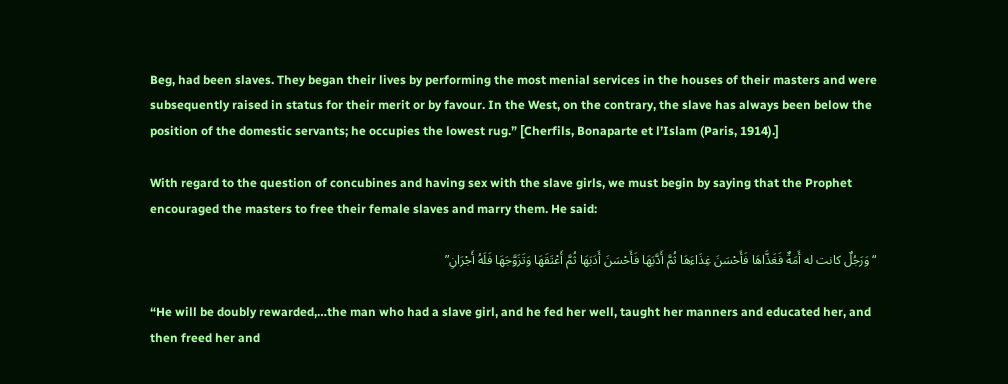Beg, had been slaves. They began their lives by performing the most menial services in the houses of their masters and were subsequently raised in status for their merit or by favour. In the West, on the contrary, the slave has always been below the position of the domestic servants; he occupies the lowest rug.” [Cherfils, Bonaparte et l’Islam (Paris, 1914).]

With regard to the question of concubines and having sex with the slave girls, we must begin by saying that the Prophet encouraged the masters to free their female slaves and marry them. He said:

“وَرَجُلٌ كانت له أَمَةٌ فَغَذَّاهَا فَأَحْسَنَ غِذَاءَهَا ثُمَّ أَدَّبَهَا فَأَحْسَنَ أَدَبَهَا ثُمَّ أَعْتَقَهَا وَتَزَوَّجَهَا فَلَهُ أَجْرَانِ”

“He will be doubly rewarded,…the man who had a slave girl, and he fed her well, taught her manners and educated her, and then freed her and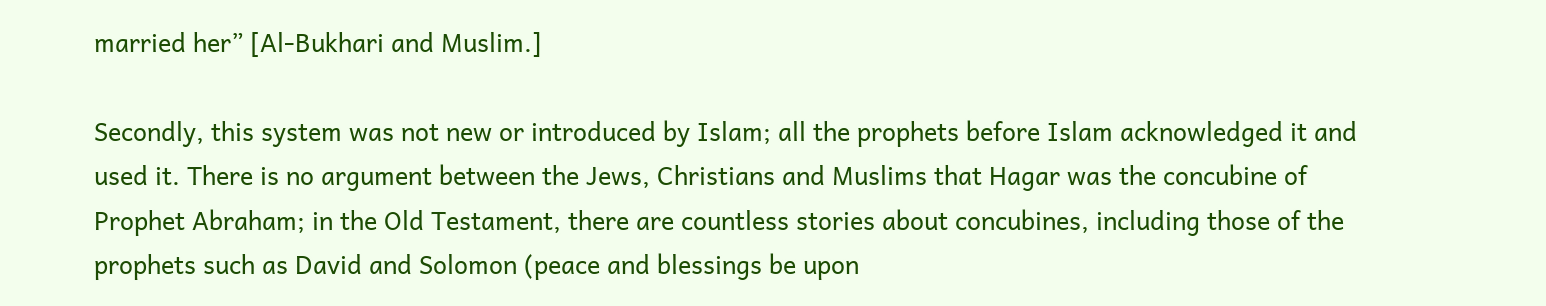married her” [Al-Bukhari and Muslim.]

Secondly, this system was not new or introduced by Islam; all the prophets before Islam acknowledged it and used it. There is no argument between the Jews, Christians and Muslims that Hagar was the concubine of Prophet Abraham; in the Old Testament, there are countless stories about concubines, including those of the prophets such as David and Solomon (peace and blessings be upon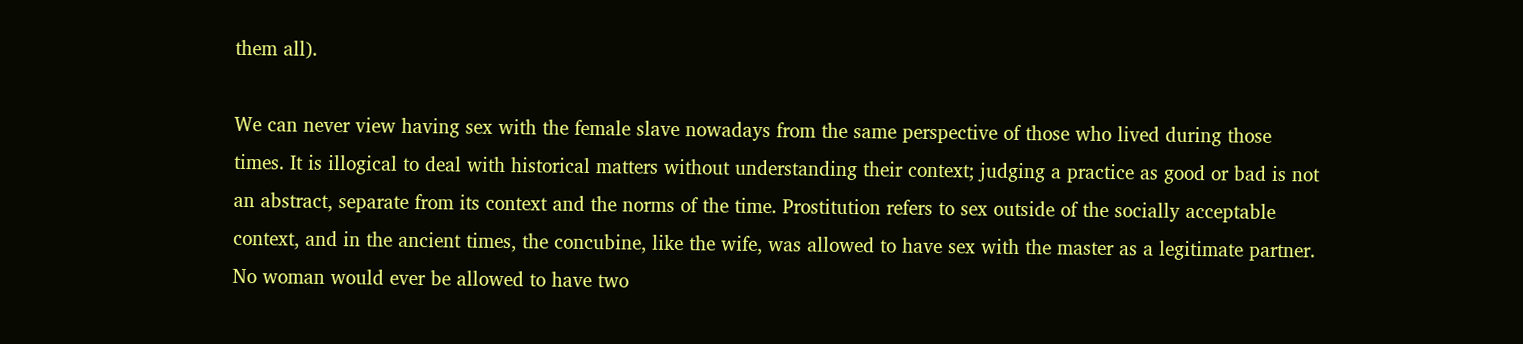them all).

We can never view having sex with the female slave nowadays from the same perspective of those who lived during those times. It is illogical to deal with historical matters without understanding their context; judging a practice as good or bad is not an abstract, separate from its context and the norms of the time. Prostitution refers to sex outside of the socially acceptable context, and in the ancient times, the concubine, like the wife, was allowed to have sex with the master as a legitimate partner. No woman would ever be allowed to have two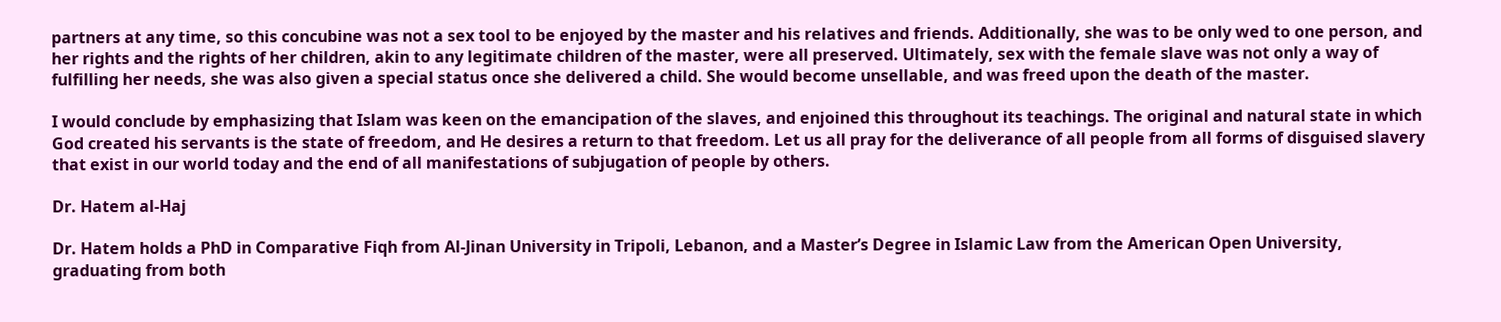partners at any time, so this concubine was not a sex tool to be enjoyed by the master and his relatives and friends. Additionally, she was to be only wed to one person, and her rights and the rights of her children, akin to any legitimate children of the master, were all preserved. Ultimately, sex with the female slave was not only a way of fulfilling her needs, she was also given a special status once she delivered a child. She would become unsellable, and was freed upon the death of the master.

I would conclude by emphasizing that Islam was keen on the emancipation of the slaves, and enjoined this throughout its teachings. The original and natural state in which God created his servants is the state of freedom, and He desires a return to that freedom. Let us all pray for the deliverance of all people from all forms of disguised slavery that exist in our world today and the end of all manifestations of subjugation of people by others.

Dr. Hatem al-Haj

Dr. Hatem holds a PhD in Comparative Fiqh from Al-Jinan University in Tripoli, Lebanon, and a Master’s Degree in Islamic Law from the American Open University, graduating from both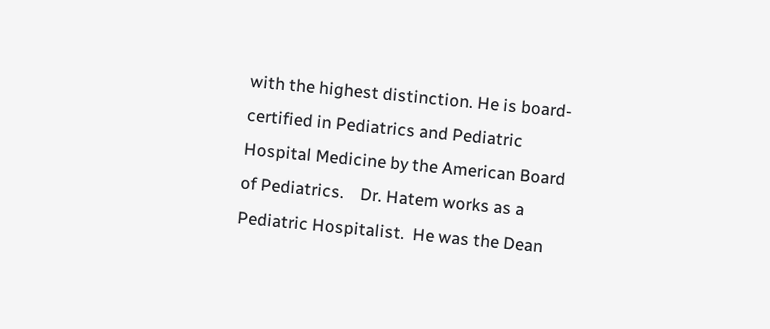with the highest distinction. He is board-certified in Pediatrics and Pediatric Hospital Medicine by the American Board of Pediatrics.    Dr. Hatem works as a Pediatric Hospitalist.  He was the Dean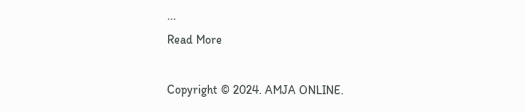...
Read More

Copyright © 2024. AMJA ONLINE.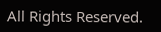All Rights Reserved.